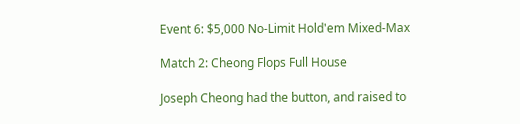Event 6: $5,000 No-Limit Hold'em Mixed-Max

Match 2: Cheong Flops Full House

Joseph Cheong had the button, and raised to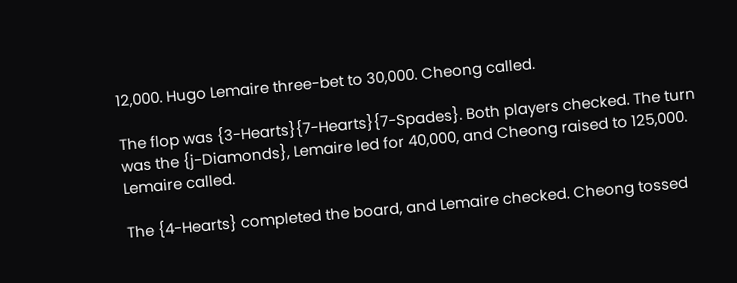12,000. Hugo Lemaire three-bet to 30,000. Cheong called.

The flop was {3-Hearts}{7-Hearts}{7-Spades}. Both players checked. The turn was the {j-Diamonds}, Lemaire led for 40,000, and Cheong raised to 125,000. Lemaire called.

The {4-Hearts} completed the board, and Lemaire checked. Cheong tossed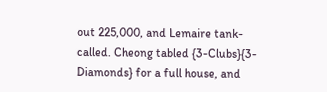out 225,000, and Lemaire tank-called. Cheong tabled {3-Clubs}{3-Diamonds} for a full house, and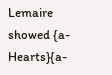Lemaire showed {a-Hearts}{a-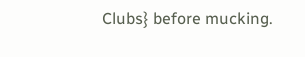Clubs} before mucking.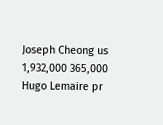Joseph Cheong us 1,932,000 365,000
Hugo Lemaire pr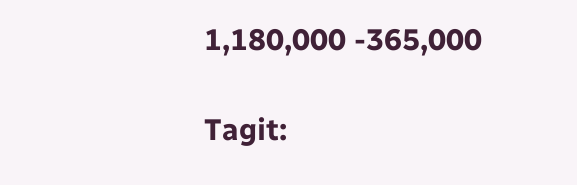1,180,000 -365,000

Tagit: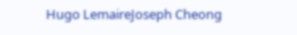Hugo LemaireJoseph Cheong